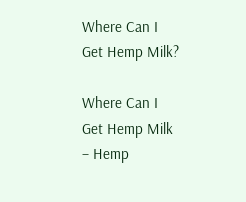Where Can I Get Hemp Milk?

Where Can I Get Hemp Milk
– Hemp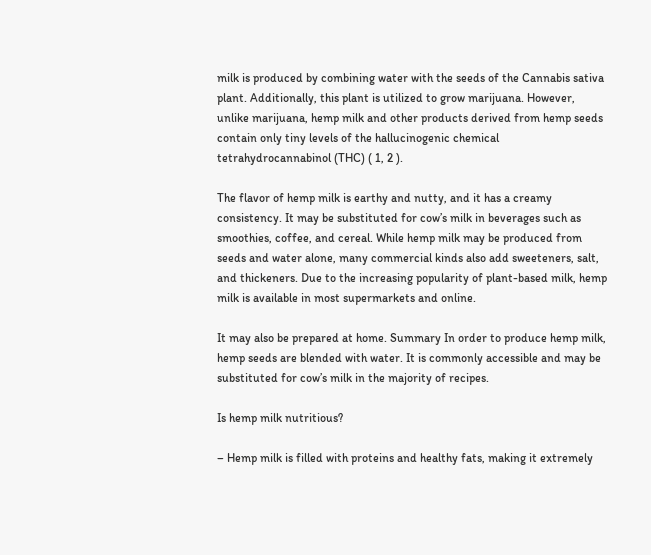milk is produced by combining water with the seeds of the Cannabis sativa plant. Additionally, this plant is utilized to grow marijuana. However, unlike marijuana, hemp milk and other products derived from hemp seeds contain only tiny levels of the hallucinogenic chemical tetrahydrocannabinol (THC) ( 1, 2 ).

The flavor of hemp milk is earthy and nutty, and it has a creamy consistency. It may be substituted for cow’s milk in beverages such as smoothies, coffee, and cereal. While hemp milk may be produced from seeds and water alone, many commercial kinds also add sweeteners, salt, and thickeners. Due to the increasing popularity of plant-based milk, hemp milk is available in most supermarkets and online.

It may also be prepared at home. Summary In order to produce hemp milk, hemp seeds are blended with water. It is commonly accessible and may be substituted for cow’s milk in the majority of recipes.

Is hemp milk nutritious?

– Hemp milk is filled with proteins and healthy fats, making it extremely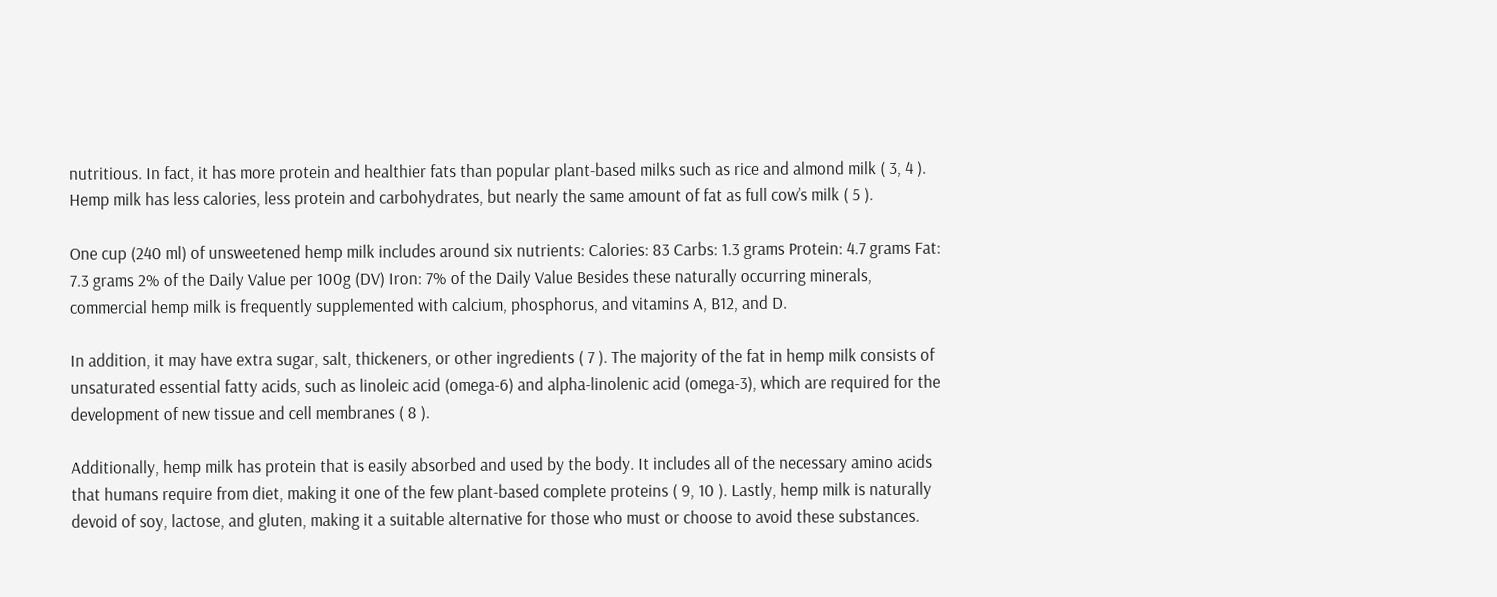nutritious. In fact, it has more protein and healthier fats than popular plant-based milks such as rice and almond milk ( 3, 4 ). Hemp milk has less calories, less protein and carbohydrates, but nearly the same amount of fat as full cow’s milk ( 5 ).

One cup (240 ml) of unsweetened hemp milk includes around six nutrients: Calories: 83 Carbs: 1.3 grams Protein: 4.7 grams Fat: 7.3 grams 2% of the Daily Value per 100g (DV) Iron: 7% of the Daily Value Besides these naturally occurring minerals, commercial hemp milk is frequently supplemented with calcium, phosphorus, and vitamins A, B12, and D.

In addition, it may have extra sugar, salt, thickeners, or other ingredients ( 7 ). The majority of the fat in hemp milk consists of unsaturated essential fatty acids, such as linoleic acid (omega-6) and alpha-linolenic acid (omega-3), which are required for the development of new tissue and cell membranes ( 8 ).

Additionally, hemp milk has protein that is easily absorbed and used by the body. It includes all of the necessary amino acids that humans require from diet, making it one of the few plant-based complete proteins ( 9, 10 ). Lastly, hemp milk is naturally devoid of soy, lactose, and gluten, making it a suitable alternative for those who must or choose to avoid these substances.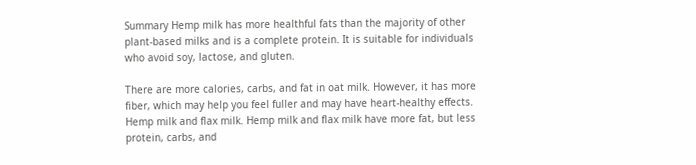Summary Hemp milk has more healthful fats than the majority of other plant-based milks and is a complete protein. It is suitable for individuals who avoid soy, lactose, and gluten.

There are more calories, carbs, and fat in oat milk. However, it has more fiber, which may help you feel fuller and may have heart-healthy effects. Hemp milk and flax milk. Hemp milk and flax milk have more fat, but less protein, carbs, and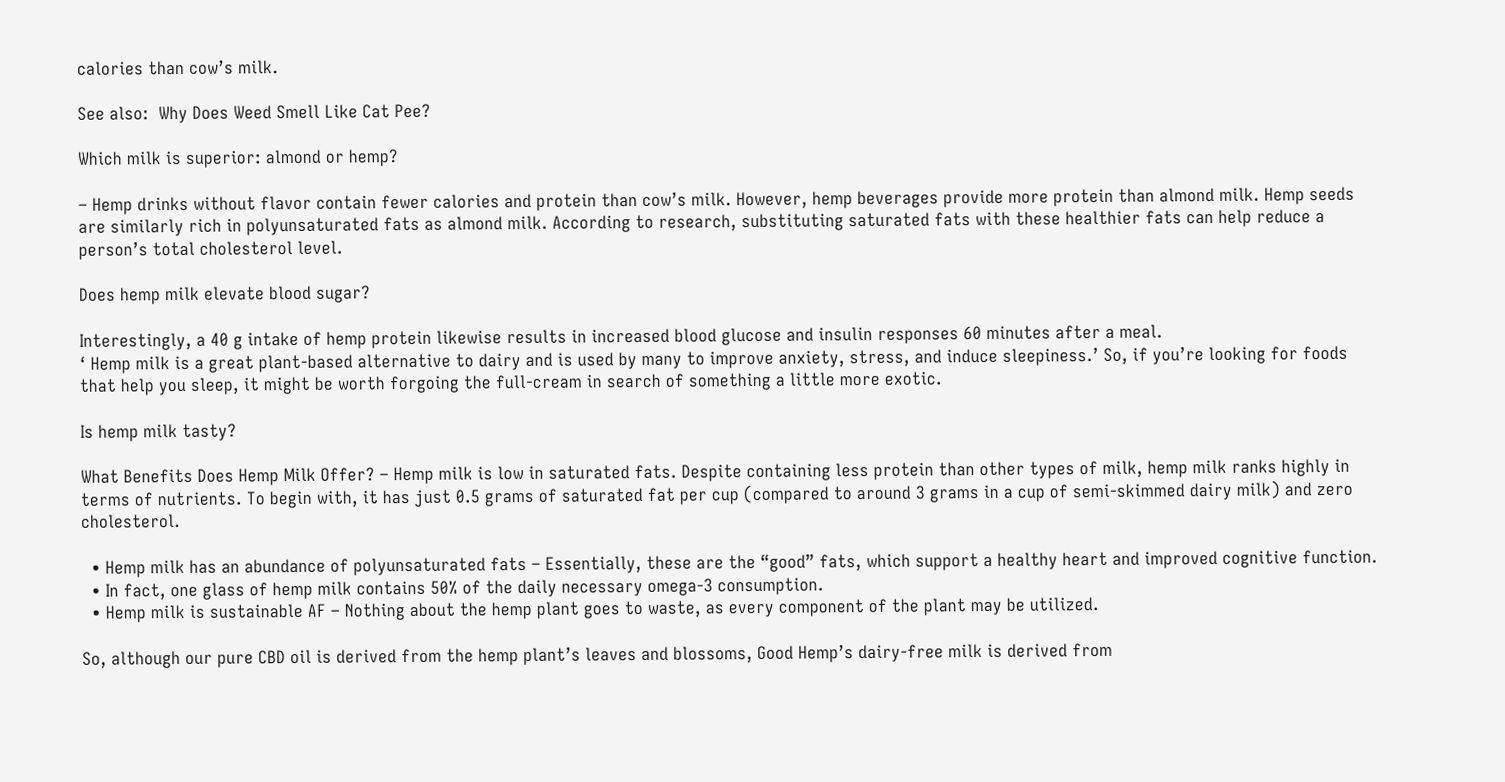calories than cow’s milk.

See also:  Why Does Weed Smell Like Cat Pee?

Which milk is superior: almond or hemp?

– Hemp drinks without flavor contain fewer calories and protein than cow’s milk. However, hemp beverages provide more protein than almond milk. Hemp seeds are similarly rich in polyunsaturated fats as almond milk. According to research, substituting saturated fats with these healthier fats can help reduce a person’s total cholesterol level.

Does hemp milk elevate blood sugar?

Interestingly, a 40 g intake of hemp protein likewise results in increased blood glucose and insulin responses 60 minutes after a meal.
‘ Hemp milk is a great plant-based alternative to dairy and is used by many to improve anxiety, stress, and induce sleepiness.’ So, if you’re looking for foods that help you sleep, it might be worth forgoing the full-cream in search of something a little more exotic.

Is hemp milk tasty?

What Benefits Does Hemp Milk Offer? – Hemp milk is low in saturated fats. Despite containing less protein than other types of milk, hemp milk ranks highly in terms of nutrients. To begin with, it has just 0.5 grams of saturated fat per cup (compared to around 3 grams in a cup of semi-skimmed dairy milk) and zero cholesterol.

  • Hemp milk has an abundance of polyunsaturated fats – Essentially, these are the “good” fats, which support a healthy heart and improved cognitive function.
  • In fact, one glass of hemp milk contains 50% of the daily necessary omega-3 consumption.
  • Hemp milk is sustainable AF – Nothing about the hemp plant goes to waste, as every component of the plant may be utilized.

So, although our pure CBD oil is derived from the hemp plant’s leaves and blossoms, Good Hemp’s dairy-free milk is derived from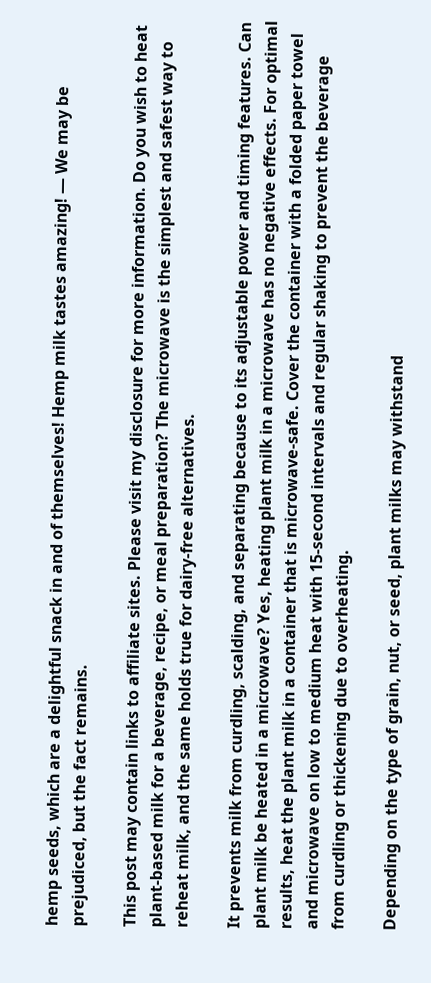hemp seeds, which are a delightful snack in and of themselves! Hemp milk tastes amazing! — We may be prejudiced, but the fact remains.

This post may contain links to affiliate sites. Please visit my disclosure for more information. Do you wish to heat plant-based milk for a beverage, recipe, or meal preparation? The microwave is the simplest and safest way to reheat milk, and the same holds true for dairy-free alternatives.

It prevents milk from curdling, scalding, and separating because to its adjustable power and timing features. Can plant milk be heated in a microwave? Yes, heating plant milk in a microwave has no negative effects. For optimal results, heat the plant milk in a container that is microwave-safe. Cover the container with a folded paper towel and microwave on low to medium heat with 15-second intervals and regular shaking to prevent the beverage from curdling or thickening due to overheating.

Depending on the type of grain, nut, or seed, plant milks may withstand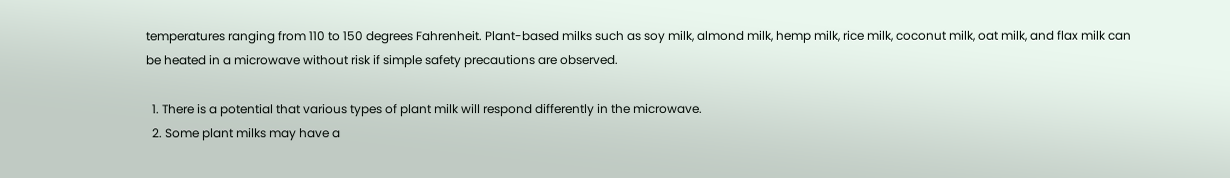temperatures ranging from 110 to 150 degrees Fahrenheit. Plant-based milks such as soy milk, almond milk, hemp milk, rice milk, coconut milk, oat milk, and flax milk can be heated in a microwave without risk if simple safety precautions are observed.

  1. There is a potential that various types of plant milk will respond differently in the microwave.
  2. Some plant milks may have a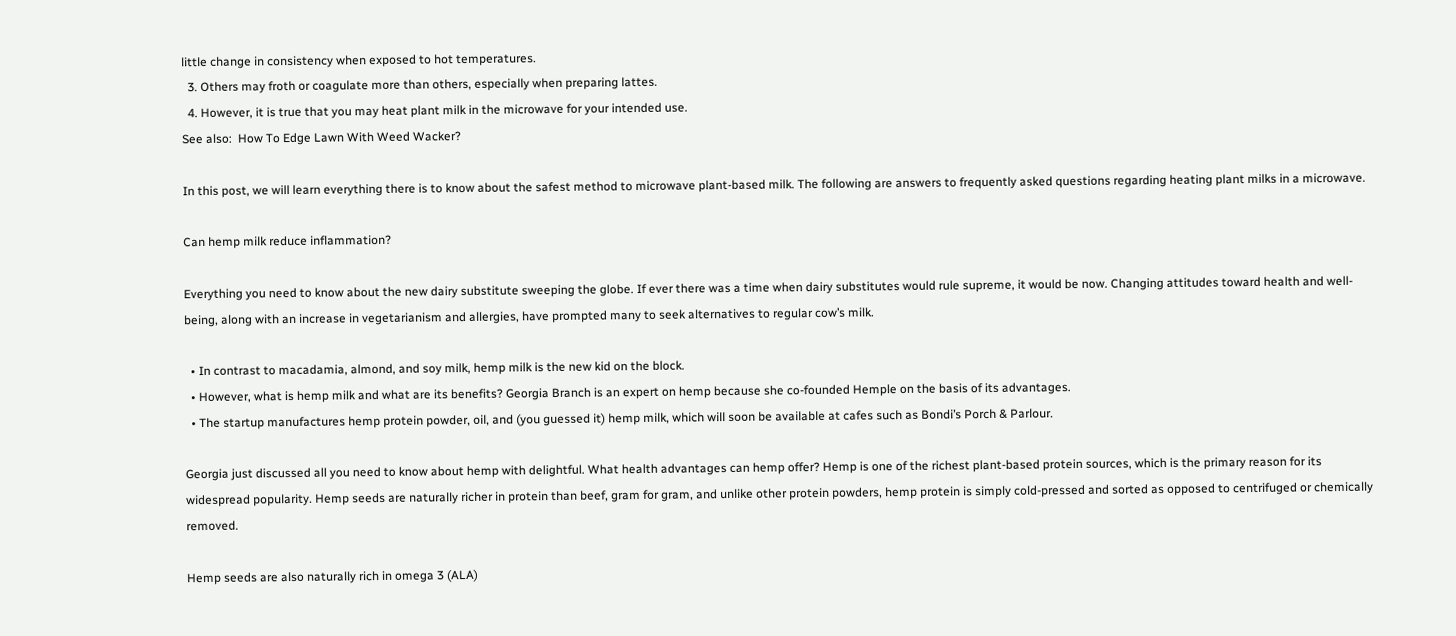little change in consistency when exposed to hot temperatures.
  3. Others may froth or coagulate more than others, especially when preparing lattes.
  4. However, it is true that you may heat plant milk in the microwave for your intended use.
See also:  How To Edge Lawn With Weed Wacker?

In this post, we will learn everything there is to know about the safest method to microwave plant-based milk. The following are answers to frequently asked questions regarding heating plant milks in a microwave.

Can hemp milk reduce inflammation?

Everything you need to know about the new dairy substitute sweeping the globe. If ever there was a time when dairy substitutes would rule supreme, it would be now. Changing attitudes toward health and well-being, along with an increase in vegetarianism and allergies, have prompted many to seek alternatives to regular cow’s milk.

  • In contrast to macadamia, almond, and soy milk, hemp milk is the new kid on the block.
  • However, what is hemp milk and what are its benefits? Georgia Branch is an expert on hemp because she co-founded Hemple on the basis of its advantages.
  • The startup manufactures hemp protein powder, oil, and (you guessed it) hemp milk, which will soon be available at cafes such as Bondi’s Porch & Parlour.

Georgia just discussed all you need to know about hemp with delightful. What health advantages can hemp offer? Hemp is one of the richest plant-based protein sources, which is the primary reason for its widespread popularity. Hemp seeds are naturally richer in protein than beef, gram for gram, and unlike other protein powders, hemp protein is simply cold-pressed and sorted as opposed to centrifuged or chemically removed.

Hemp seeds are also naturally rich in omega 3 (ALA)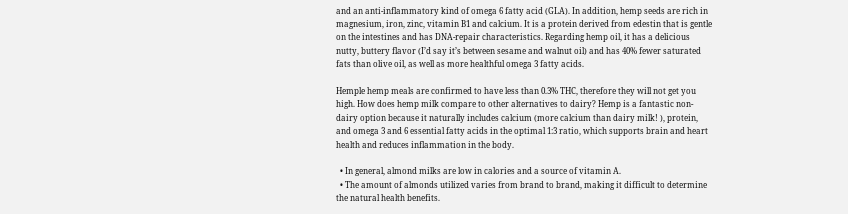and an anti-inflammatory kind of omega 6 fatty acid (GLA). In addition, hemp seeds are rich in magnesium, iron, zinc, vitamin B1 and calcium. It is a protein derived from edestin that is gentle on the intestines and has DNA-repair characteristics. Regarding hemp oil, it has a delicious nutty, buttery flavor (I’d say it’s between sesame and walnut oil) and has 40% fewer saturated fats than olive oil, as well as more healthful omega 3 fatty acids.

Hemple hemp meals are confirmed to have less than 0.3% THC, therefore they will not get you high. How does hemp milk compare to other alternatives to dairy? Hemp is a fantastic non-dairy option because it naturally includes calcium (more calcium than dairy milk! ), protein, and omega 3 and 6 essential fatty acids in the optimal 1:3 ratio, which supports brain and heart health and reduces inflammation in the body.

  • In general, almond milks are low in calories and a source of vitamin A.
  • The amount of almonds utilized varies from brand to brand, making it difficult to determine the natural health benefits.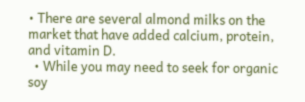• There are several almond milks on the market that have added calcium, protein, and vitamin D.
  • While you may need to seek for organic soy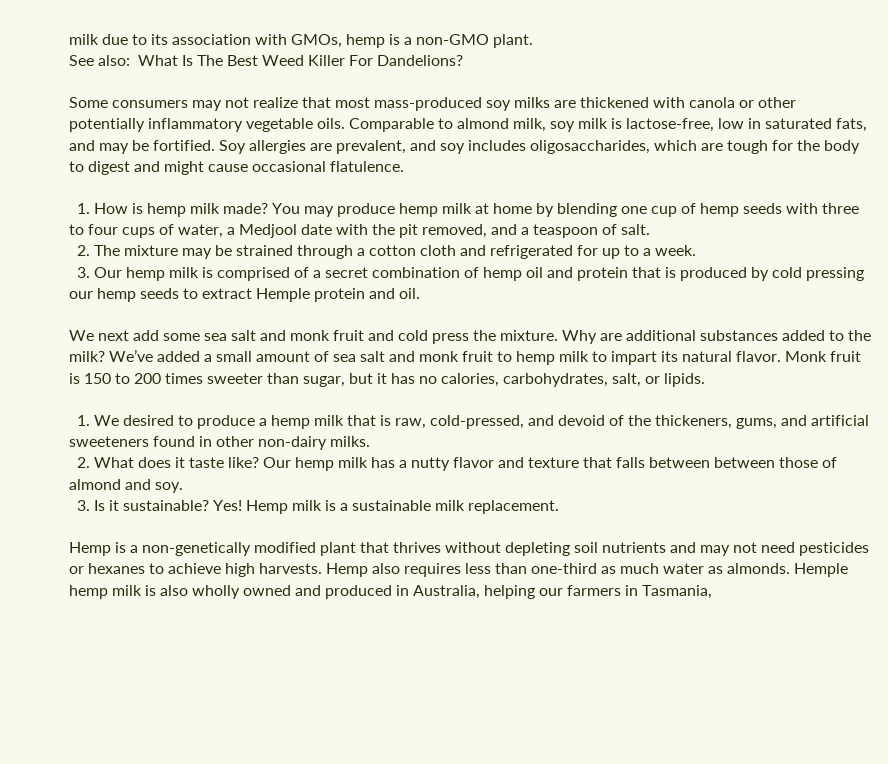milk due to its association with GMOs, hemp is a non-GMO plant.
See also:  What Is The Best Weed Killer For Dandelions?

Some consumers may not realize that most mass-produced soy milks are thickened with canola or other potentially inflammatory vegetable oils. Comparable to almond milk, soy milk is lactose-free, low in saturated fats, and may be fortified. Soy allergies are prevalent, and soy includes oligosaccharides, which are tough for the body to digest and might cause occasional flatulence.

  1. How is hemp milk made? You may produce hemp milk at home by blending one cup of hemp seeds with three to four cups of water, a Medjool date with the pit removed, and a teaspoon of salt.
  2. The mixture may be strained through a cotton cloth and refrigerated for up to a week.
  3. Our hemp milk is comprised of a secret combination of hemp oil and protein that is produced by cold pressing our hemp seeds to extract Hemple protein and oil.

We next add some sea salt and monk fruit and cold press the mixture. Why are additional substances added to the milk? We’ve added a small amount of sea salt and monk fruit to hemp milk to impart its natural flavor. Monk fruit is 150 to 200 times sweeter than sugar, but it has no calories, carbohydrates, salt, or lipids.

  1. We desired to produce a hemp milk that is raw, cold-pressed, and devoid of the thickeners, gums, and artificial sweeteners found in other non-dairy milks.
  2. What does it taste like? Our hemp milk has a nutty flavor and texture that falls between between those of almond and soy.
  3. Is it sustainable? Yes! Hemp milk is a sustainable milk replacement.

Hemp is a non-genetically modified plant that thrives without depleting soil nutrients and may not need pesticides or hexanes to achieve high harvests. Hemp also requires less than one-third as much water as almonds. Hemple hemp milk is also wholly owned and produced in Australia, helping our farmers in Tasmania,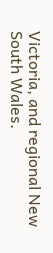Victoria, and regional New South Wales.